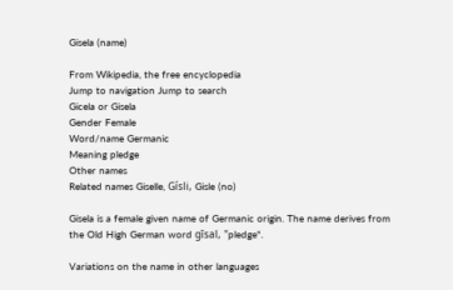Gisela (name)

From Wikipedia, the free encyclopedia
Jump to navigation Jump to search
Gicela or Gisela
Gender Female
Word/name Germanic
Meaning pledge
Other names
Related names Giselle, Gísli, Gisle (no)

Gisela is a female given name of Germanic origin. The name derives from the Old High German word gīsal, "pledge".

Variations on the name in other languages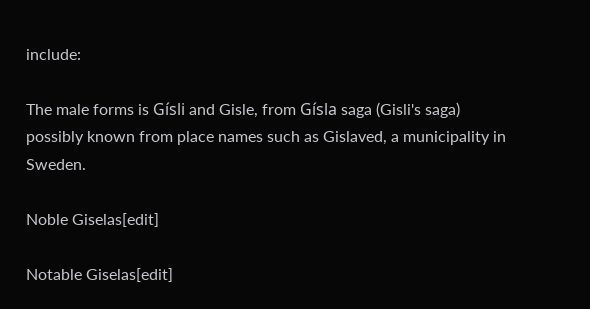include:

The male forms is Gísli and Gisle, from Gísla saga (Gisli's saga) possibly known from place names such as Gislaved, a municipality in Sweden.

Noble Giselas[edit]

Notable Giselas[edit]